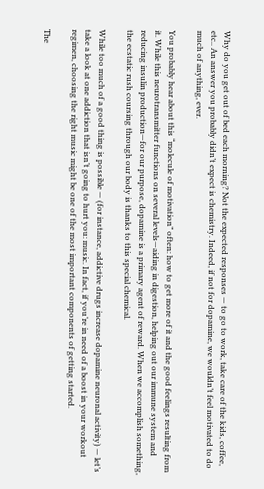Why do you get out of bed each morning? Not the expected responses — to go to work, take care of the kids, coffee, etc.. An answer you probably didn’t expect is chemistry. Indeed, if not for dopamine, we wouldn’t feel motivated to do much of anything, ever.

You probably hear about this “molecule of motivation” often: how to get more of it and the good feelings resulting from it. While this neurotransmitter functions on several levels—aiding in digestion, helping out our immune system and reducing insulin production—for our purpose, dopamine is a primary agent of reward. When we accomplish something, the ecstatic rush coursing through our body is thanks to this special chemical.

While too much of a good thing is possible — (for instance, addictive drugs increase dopamine neuronal activity) — let’s take a look at one addiction that isn’t going to hurt you: music. In fact, if you’re in need of a boost in your workout regimen, choosing the right music might be one of the most important components of getting started.

The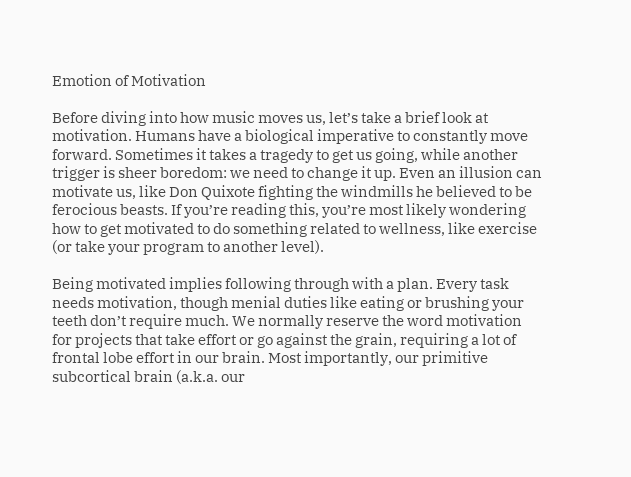Emotion of Motivation

Before diving into how music moves us, let’s take a brief look at motivation. Humans have a biological imperative to constantly move forward. Sometimes it takes a tragedy to get us going, while another trigger is sheer boredom: we need to change it up. Even an illusion can motivate us, like Don Quixote fighting the windmills he believed to be ferocious beasts. If you’re reading this, you’re most likely wondering how to get motivated to do something related to wellness, like exercise (or take your program to another level).

Being motivated implies following through with a plan. Every task needs motivation, though menial duties like eating or brushing your teeth don’t require much. We normally reserve the word motivation for projects that take effort or go against the grain, requiring a lot of frontal lobe effort in our brain. Most importantly, our primitive subcortical brain (a.k.a. our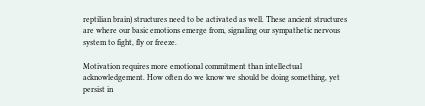reptilian brain) structures need to be activated as well. These ancient structures are where our basic emotions emerge from, signaling our sympathetic nervous system to fight, fly or freeze.

Motivation requires more emotional commitment than intellectual acknowledgement. How often do we know we should be doing something, yet persist in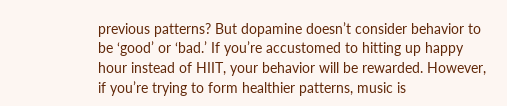previous patterns? But dopamine doesn’t consider behavior to be ‘good’ or ‘bad.’ If you’re accustomed to hitting up happy hour instead of HIIT, your behavior will be rewarded. However, if you’re trying to form healthier patterns, music is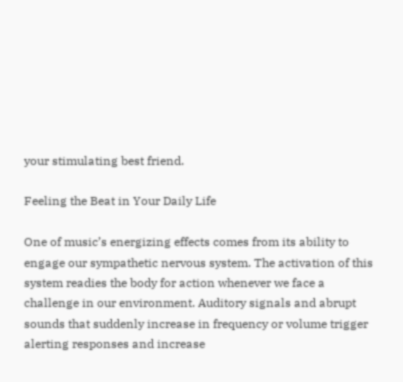your stimulating best friend.

Feeling the Beat in Your Daily Life

One of music’s energizing effects comes from its ability to engage our sympathetic nervous system. The activation of this system readies the body for action whenever we face a challenge in our environment. Auditory signals and abrupt sounds that suddenly increase in frequency or volume trigger alerting responses and increase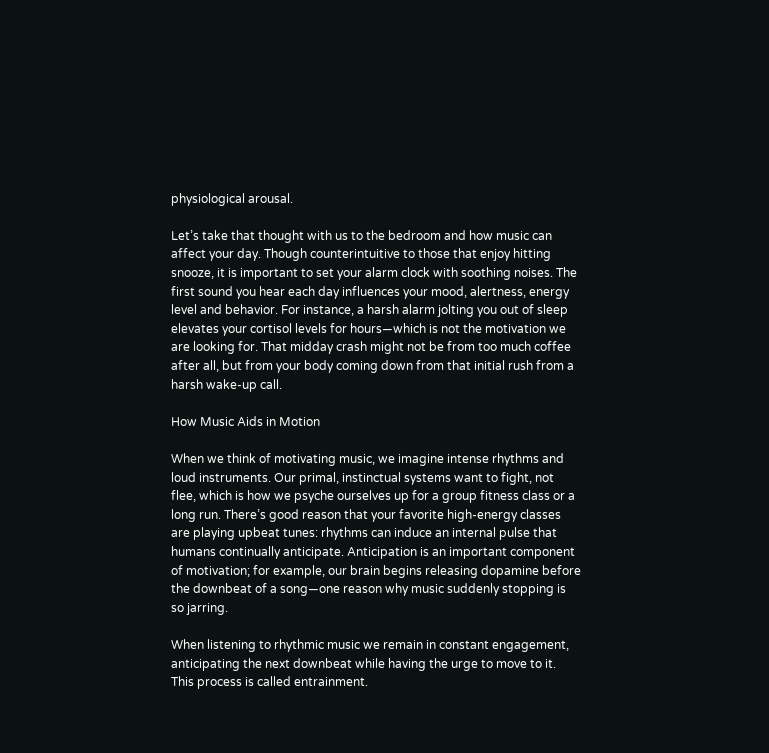physiological arousal.

Let’s take that thought with us to the bedroom and how music can affect your day. Though counterintuitive to those that enjoy hitting snooze, it is important to set your alarm clock with soothing noises. The first sound you hear each day influences your mood, alertness, energy level and behavior. For instance, a harsh alarm jolting you out of sleep elevates your cortisol levels for hours—which is not the motivation we are looking for. That midday crash might not be from too much coffee after all, but from your body coming down from that initial rush from a harsh wake-up call.

How Music Aids in Motion

When we think of motivating music, we imagine intense rhythms and loud instruments. Our primal, instinctual systems want to fight, not flee, which is how we psyche ourselves up for a group fitness class or a long run. There’s good reason that your favorite high-energy classes are playing upbeat tunes: rhythms can induce an internal pulse that humans continually anticipate. Anticipation is an important component of motivation; for example, our brain begins releasing dopamine before the downbeat of a song—one reason why music suddenly stopping is so jarring.

When listening to rhythmic music we remain in constant engagement, anticipating the next downbeat while having the urge to move to it. This process is called entrainment.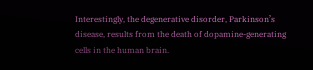Interestingly, the degenerative disorder, Parkinson’s disease, results from the death of dopamine-generating cells in the human brain.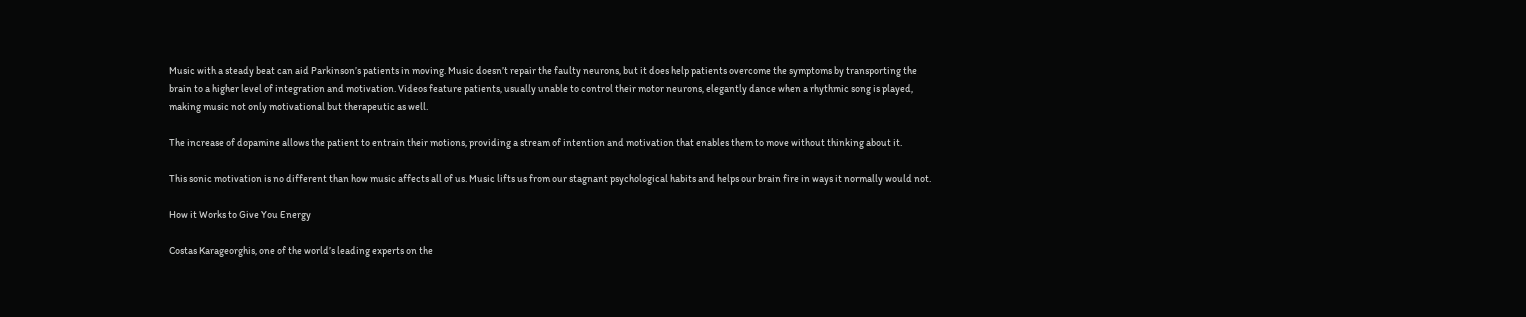Music with a steady beat can aid Parkinson’s patients in moving. Music doesn’t repair the faulty neurons, but it does help patients overcome the symptoms by transporting the brain to a higher level of integration and motivation. Videos feature patients, usually unable to control their motor neurons, elegantly dance when a rhythmic song is played, making music not only motivational but therapeutic as well.

The increase of dopamine allows the patient to entrain their motions, providing a stream of intention and motivation that enables them to move without thinking about it.

This sonic motivation is no different than how music affects all of us. Music lifts us from our stagnant psychological habits and helps our brain fire in ways it normally would not.

How it Works to Give You Energy

Costas Karageorghis, one of the world’s leading experts on the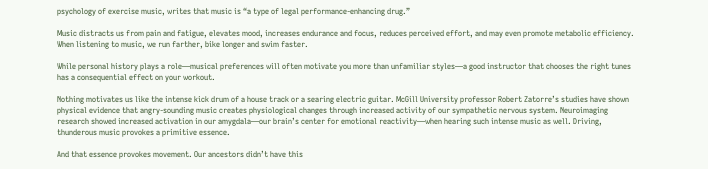psychology of exercise music, writes that music is “a type of legal performance-enhancing drug.”

Music distracts us from pain and fatigue, elevates mood, increases endurance and focus, reduces perceived effort, and may even promote metabolic efficiency. When listening to music, we run farther, bike longer and swim faster.

While personal history plays a role—musical preferences will often motivate you more than unfamiliar styles—a good instructor that chooses the right tunes has a consequential effect on your workout.

Nothing motivates us like the intense kick drum of a house track or a searing electric guitar. McGill University professor Robert Zatorre’s studies have shown physical evidence that angry-sounding music creates physiological changes through increased activity of our sympathetic nervous system. Neuroimaging research showed increased activation in our amygdala—our brain’s center for emotional reactivity—when hearing such intense music as well. Driving, thunderous music provokes a primitive essence.

And that essence provokes movement. Our ancestors didn’t have this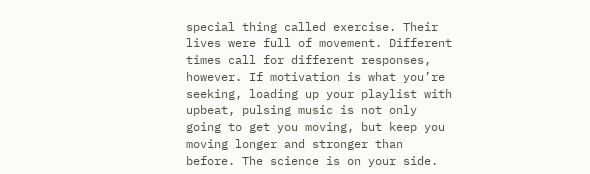special thing called exercise. Their lives were full of movement. Different times call for different responses, however. If motivation is what you’re seeking, loading up your playlist with upbeat, pulsing music is not only going to get you moving, but keep you moving longer and stronger than before. The science is on your side.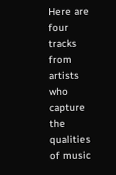Here are four tracks from artists who capture the qualities of music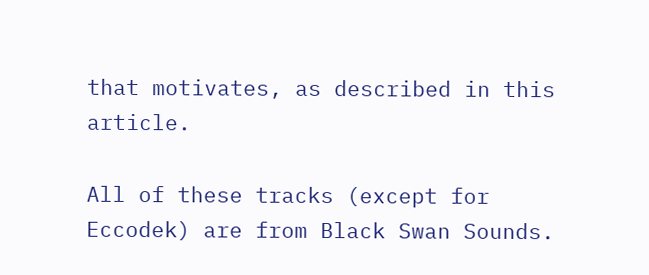that motivates, as described in this article.

All of these tracks (except for Eccodek) are from Black Swan Sounds.